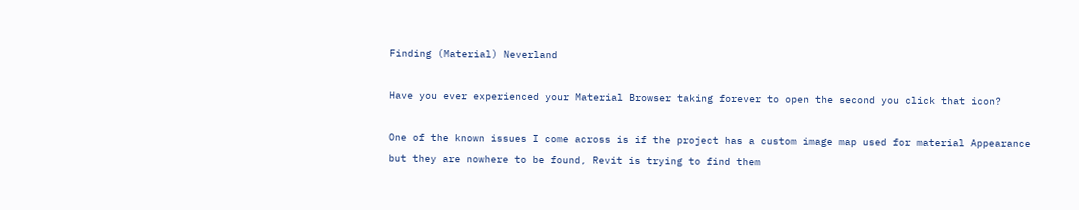Finding (Material) Neverland

Have you ever experienced your Material Browser taking forever to open the second you click that icon?

One of the known issues I come across is if the project has a custom image map used for material Appearance but they are nowhere to be found, Revit is trying to find them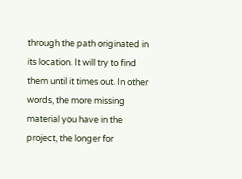through the path originated in its location. It will try to find them until it times out. In other words, the more missing material you have in the project, the longer for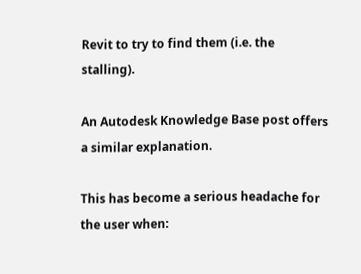Revit to try to find them (i.e. the stalling).

An Autodesk Knowledge Base post offers a similar explanation.

This has become a serious headache for the user when: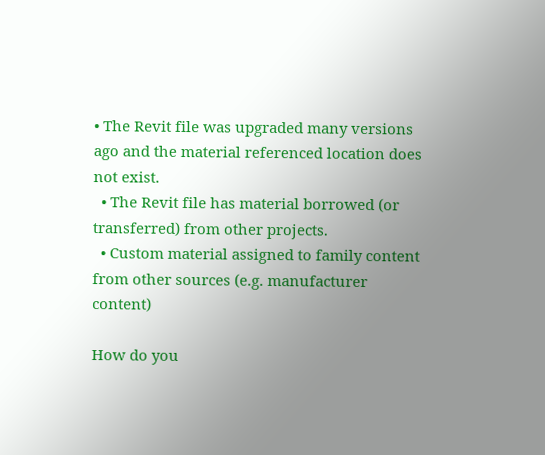• The Revit file was upgraded many versions ago and the material referenced location does not exist.
  • The Revit file has material borrowed (or transferred) from other projects.
  • Custom material assigned to family content from other sources (e.g. manufacturer content)

How do you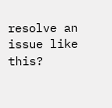resolve an issue like this?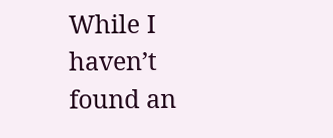While I haven’t found an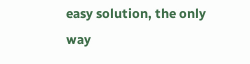easy solution, the only way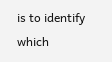is to identify which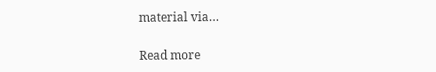material via…

Read more